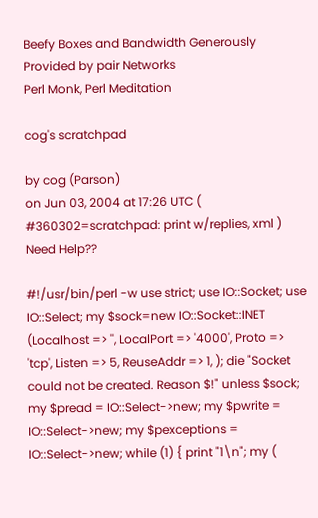Beefy Boxes and Bandwidth Generously Provided by pair Networks
Perl Monk, Perl Meditation

cog's scratchpad

by cog (Parson)
on Jun 03, 2004 at 17:26 UTC ( #360302=scratchpad: print w/replies, xml ) Need Help??

#!/usr/bin/perl -w use strict; use IO::Socket; use IO::Select; my $sock=new IO::Socket::INET (Localhost => '', LocalPort => '4000', Proto => 'tcp', Listen => 5, ReuseAddr => 1, ); die "Socket could not be created. Reason $!" unless $sock; my $pread = IO::Select->new; my $pwrite = IO::Select->new; my $pexceptions = IO::Select->new; while (1) { print "1\n"; my (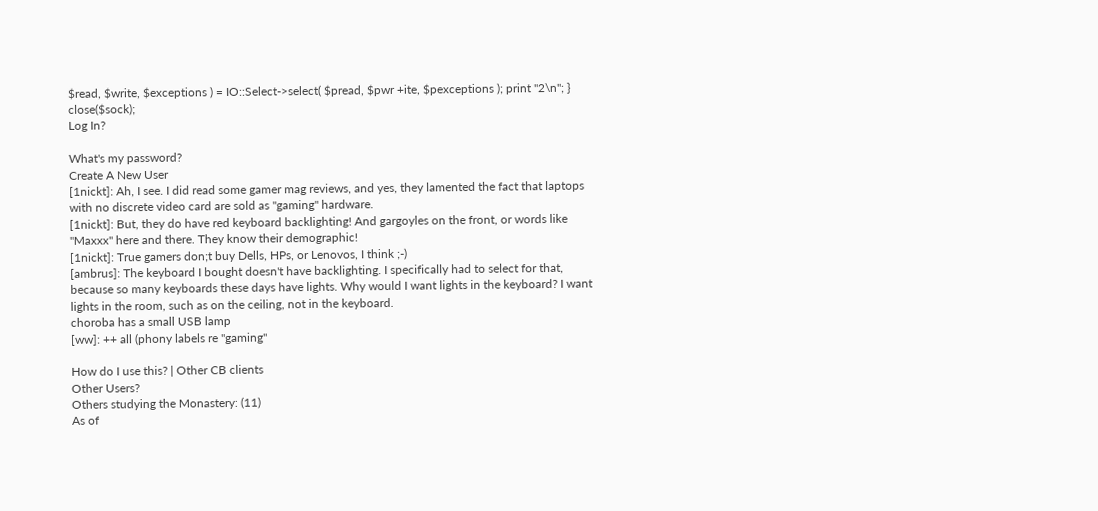$read, $write, $exceptions ) = IO::Select->select( $pread, $pwr +ite, $pexceptions ); print "2\n"; } close($sock);
Log In?

What's my password?
Create A New User
[1nickt]: Ah, I see. I did read some gamer mag reviews, and yes, they lamented the fact that laptops with no discrete video card are sold as "gaming" hardware.
[1nickt]: But, they do have red keyboard backlighting! And gargoyles on the front, or words like "Maxxx" here and there. They know their demographic!
[1nickt]: True gamers don;t buy Dells, HPs, or Lenovos, I think ;-)
[ambrus]: The keyboard I bought doesn't have backlighting. I specifically had to select for that, because so many keyboards these days have lights. Why would I want lights in the keyboard? I want lights in the room, such as on the ceiling, not in the keyboard.
choroba has a small USB lamp
[ww]: ++ all (phony labels re "gaming"

How do I use this? | Other CB clients
Other Users?
Others studying the Monastery: (11)
As of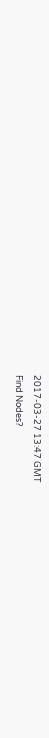2017-03-27 13:47 GMT
Find Nodes?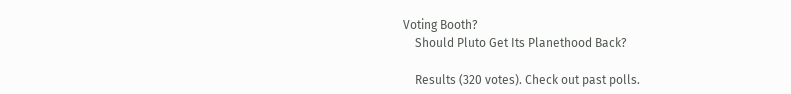Voting Booth?
    Should Pluto Get Its Planethood Back?

    Results (320 votes). Check out past polls.